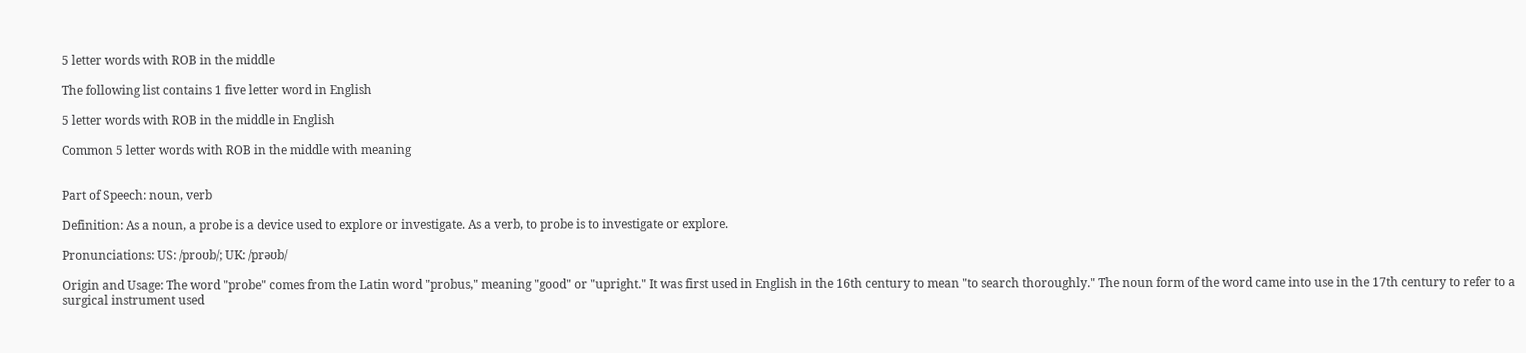5 letter words with ROB in the middle

The following list contains 1 five letter word in English

5 letter words with ROB in the middle in English

Common 5 letter words with ROB in the middle with meaning


Part of Speech: noun, verb

Definition: As a noun, a probe is a device used to explore or investigate. As a verb, to probe is to investigate or explore.

Pronunciations: US: /proʊb/; UK: /prəʊb/

Origin and Usage: The word "probe" comes from the Latin word "probus," meaning "good" or "upright." It was first used in English in the 16th century to mean "to search thoroughly." The noun form of the word came into use in the 17th century to refer to a surgical instrument used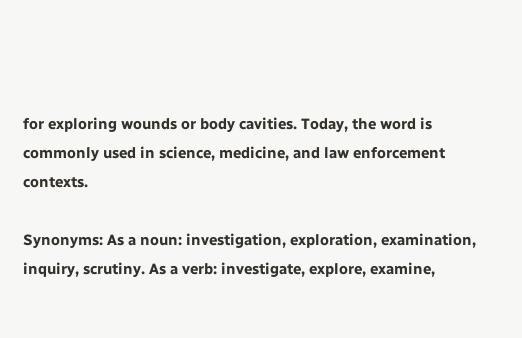for exploring wounds or body cavities. Today, the word is commonly used in science, medicine, and law enforcement contexts.

Synonyms: As a noun: investigation, exploration, examination, inquiry, scrutiny. As a verb: investigate, explore, examine,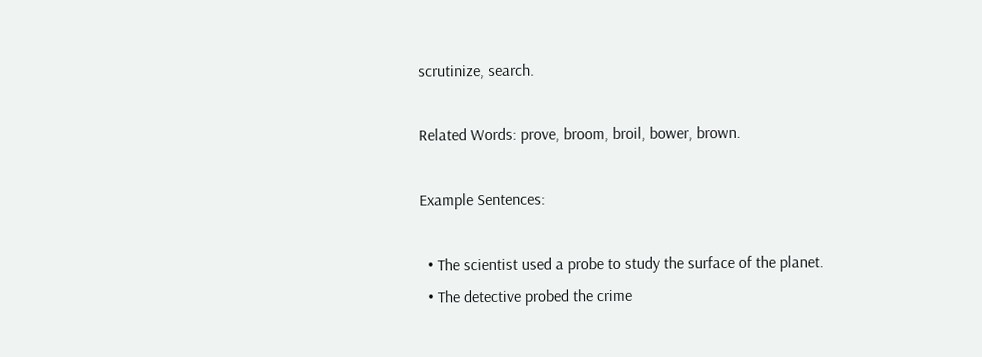scrutinize, search.

Related Words: prove, broom, broil, bower, brown.

Example Sentences:

  • The scientist used a probe to study the surface of the planet.
  • The detective probed the crime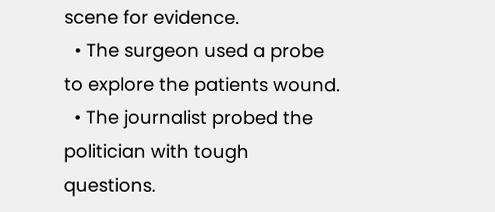scene for evidence.
  • The surgeon used a probe to explore the patients wound.
  • The journalist probed the politician with tough questions.